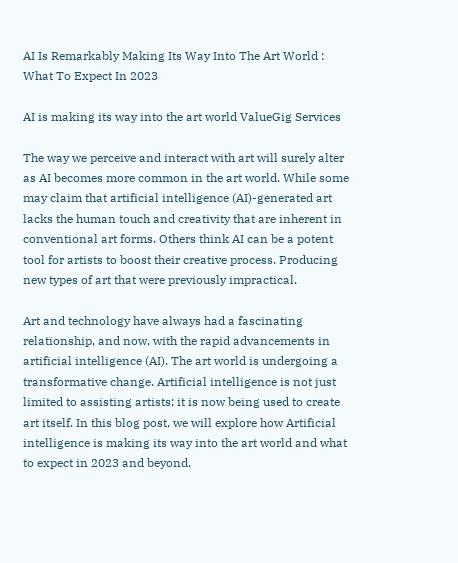AI Is Remarkably Making Its Way Into The Art World : What To Expect In 2023

AI is making its way into the art world ValueGig Services

The way we perceive and interact with art will surely alter as AI becomes more common in the art world. While some may claim that artificial intelligence (AI)-generated art lacks the human touch and creativity that are inherent in conventional art forms. Others think AI can be a potent tool for artists to boost their creative process. Producing new types of art that were previously impractical.

Art and technology have always had a fascinating relationship, and now, with the rapid advancements in artificial intelligence (AI). The art world is undergoing a transformative change. Artificial intelligence is not just limited to assisting artists; it is now being used to create art itself. In this blog post, we will explore how Artificial intelligence is making its way into the art world and what to expect in 2023 and beyond.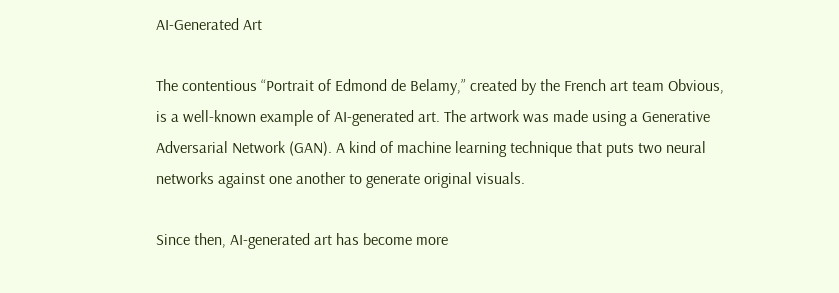AI-Generated Art

The contentious “Portrait of Edmond de Belamy,” created by the French art team Obvious, is a well-known example of AI-generated art. The artwork was made using a Generative Adversarial Network (GAN). A kind of machine learning technique that puts two neural networks against one another to generate original visuals.

Since then, AI-generated art has become more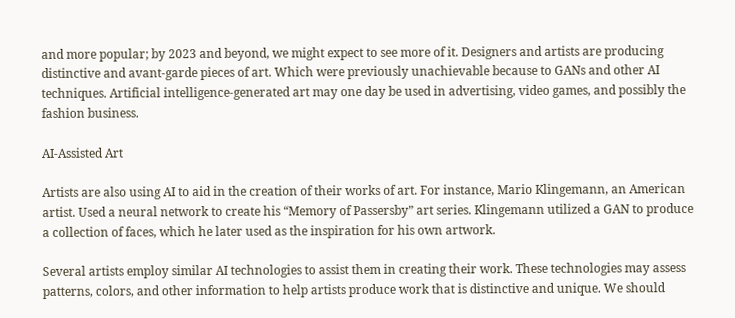and more popular; by 2023 and beyond, we might expect to see more of it. Designers and artists are producing distinctive and avant-garde pieces of art. Which were previously unachievable because to GANs and other AI techniques. Artificial intelligence-generated art may one day be used in advertising, video games, and possibly the fashion business.

AI-Assisted Art

Artists are also using AI to aid in the creation of their works of art. For instance, Mario Klingemann, an American artist. Used a neural network to create his “Memory of Passersby” art series. Klingemann utilized a GAN to produce a collection of faces, which he later used as the inspiration for his own artwork.

Several artists employ similar AI technologies to assist them in creating their work. These technologies may assess patterns, colors, and other information to help artists produce work that is distinctive and unique. We should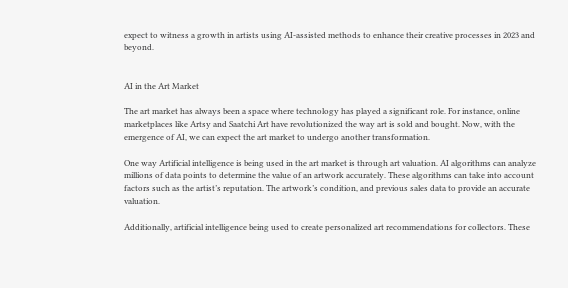expect to witness a growth in artists using AI-assisted methods to enhance their creative processes in 2023 and beyond.


AI in the Art Market

The art market has always been a space where technology has played a significant role. For instance, online marketplaces like Artsy and Saatchi Art have revolutionized the way art is sold and bought. Now, with the emergence of AI, we can expect the art market to undergo another transformation.

One way Artificial intelligence is being used in the art market is through art valuation. AI algorithms can analyze millions of data points to determine the value of an artwork accurately. These algorithms can take into account factors such as the artist’s reputation. The artwork’s condition, and previous sales data to provide an accurate valuation.

Additionally, artificial intelligence being used to create personalized art recommendations for collectors. These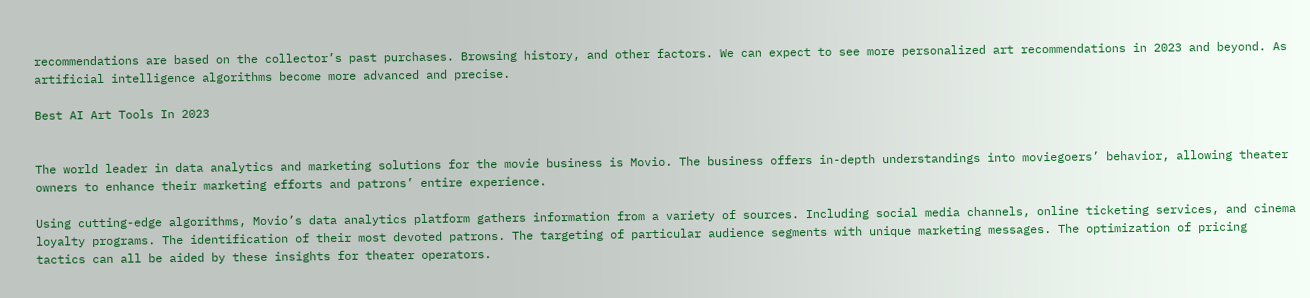recommendations are based on the collector’s past purchases. Browsing history, and other factors. We can expect to see more personalized art recommendations in 2023 and beyond. As artificial intelligence algorithms become more advanced and precise.

Best AI Art Tools In 2023


The world leader in data analytics and marketing solutions for the movie business is Movio. The business offers in-depth understandings into moviegoers’ behavior, allowing theater owners to enhance their marketing efforts and patrons’ entire experience.

Using cutting-edge algorithms, Movio’s data analytics platform gathers information from a variety of sources. Including social media channels, online ticketing services, and cinema loyalty programs. The identification of their most devoted patrons. The targeting of particular audience segments with unique marketing messages. The optimization of pricing tactics can all be aided by these insights for theater operators.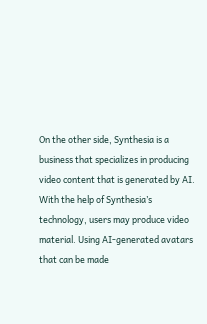On the other side, Synthesia is a business that specializes in producing video content that is generated by AI. With the help of Synthesia’s technology, users may produce video material. Using AI-generated avatars that can be made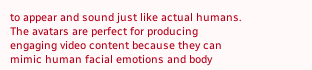to appear and sound just like actual humans. The avatars are perfect for producing engaging video content because they can mimic human facial emotions and body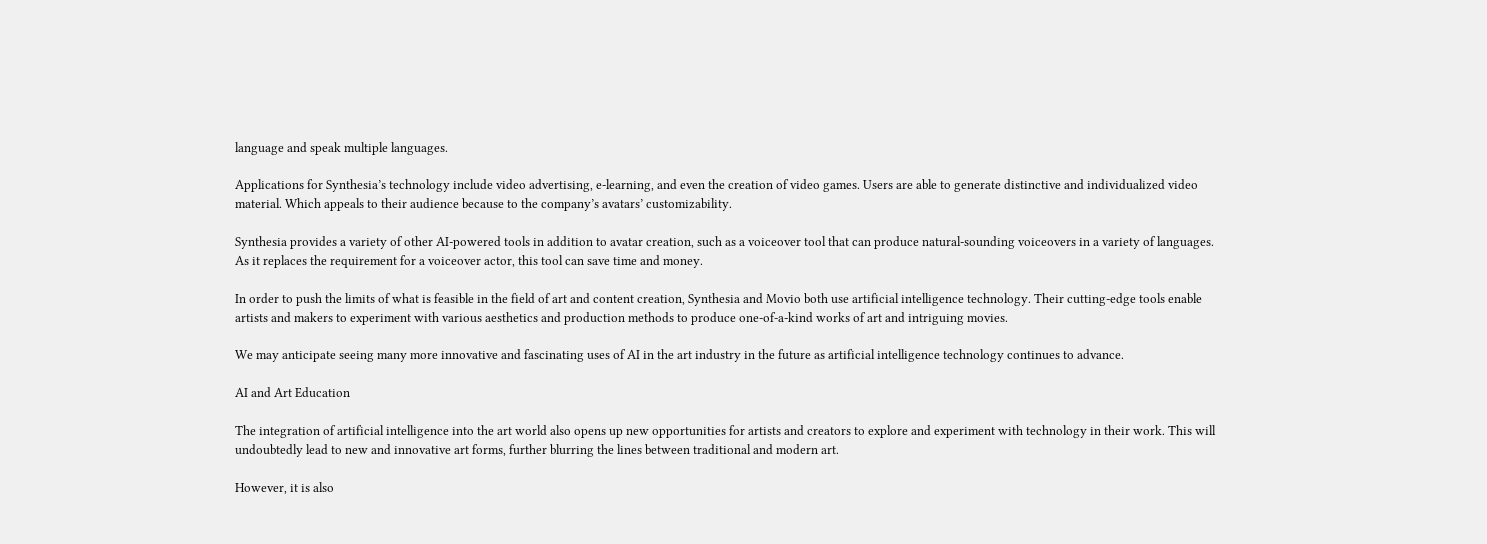language and speak multiple languages.

Applications for Synthesia’s technology include video advertising, e-learning, and even the creation of video games. Users are able to generate distinctive and individualized video material. Which appeals to their audience because to the company’s avatars’ customizability.

Synthesia provides a variety of other AI-powered tools in addition to avatar creation, such as a voiceover tool that can produce natural-sounding voiceovers in a variety of languages. As it replaces the requirement for a voiceover actor, this tool can save time and money.

In order to push the limits of what is feasible in the field of art and content creation, Synthesia and Movio both use artificial intelligence technology. Their cutting-edge tools enable artists and makers to experiment with various aesthetics and production methods to produce one-of-a-kind works of art and intriguing movies.

We may anticipate seeing many more innovative and fascinating uses of AI in the art industry in the future as artificial intelligence technology continues to advance.

AI and Art Education

The integration of artificial intelligence into the art world also opens up new opportunities for artists and creators to explore and experiment with technology in their work. This will undoubtedly lead to new and innovative art forms, further blurring the lines between traditional and modern art.

However, it is also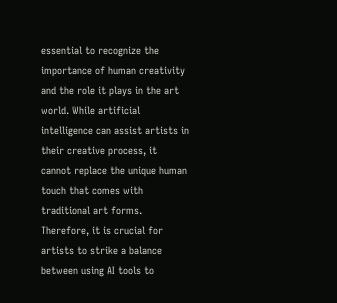essential to recognize the importance of human creativity and the role it plays in the art world. While artificial intelligence can assist artists in their creative process, it cannot replace the unique human touch that comes with traditional art forms. Therefore, it is crucial for artists to strike a balance between using AI tools to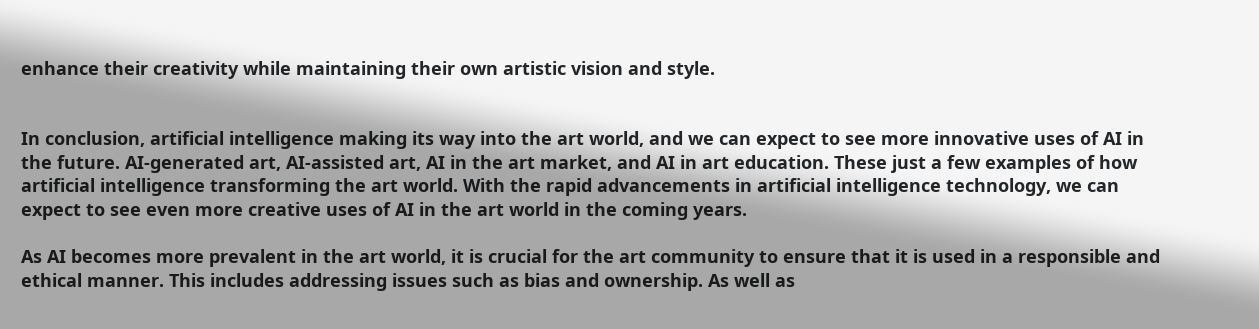enhance their creativity while maintaining their own artistic vision and style.


In conclusion, artificial intelligence making its way into the art world, and we can expect to see more innovative uses of AI in the future. AI-generated art, AI-assisted art, AI in the art market, and AI in art education. These just a few examples of how artificial intelligence transforming the art world. With the rapid advancements in artificial intelligence technology, we can expect to see even more creative uses of AI in the art world in the coming years.

As AI becomes more prevalent in the art world, it is crucial for the art community to ensure that it is used in a responsible and ethical manner. This includes addressing issues such as bias and ownership. As well as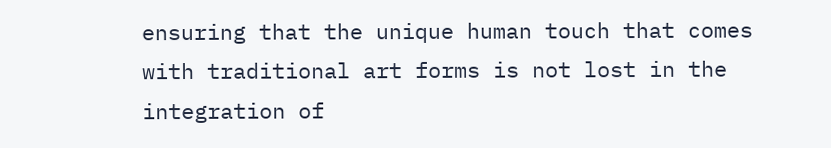ensuring that the unique human touch that comes with traditional art forms is not lost in the integration of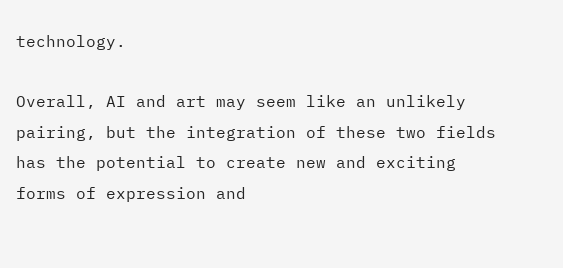technology.

Overall, AI and art may seem like an unlikely pairing, but the integration of these two fields has the potential to create new and exciting forms of expression and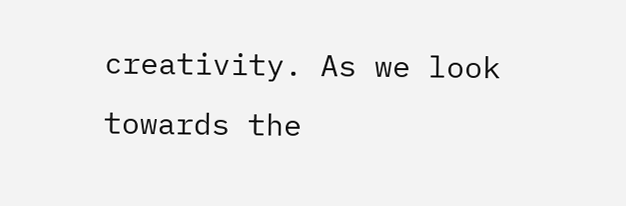creativity. As we look towards the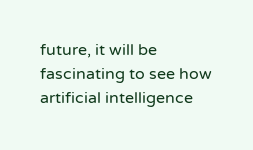future, it will be fascinating to see how artificial intelligence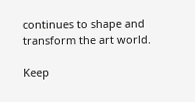continues to shape and transform the art world.

Keep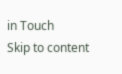in Touch
Skip to content